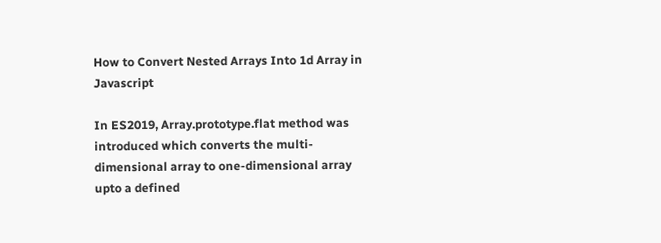How to Convert Nested Arrays Into 1d Array in Javascript

In ES2019, Array.prototype.flat method was introduced which converts the multi-dimensional array to one-dimensional array upto a defined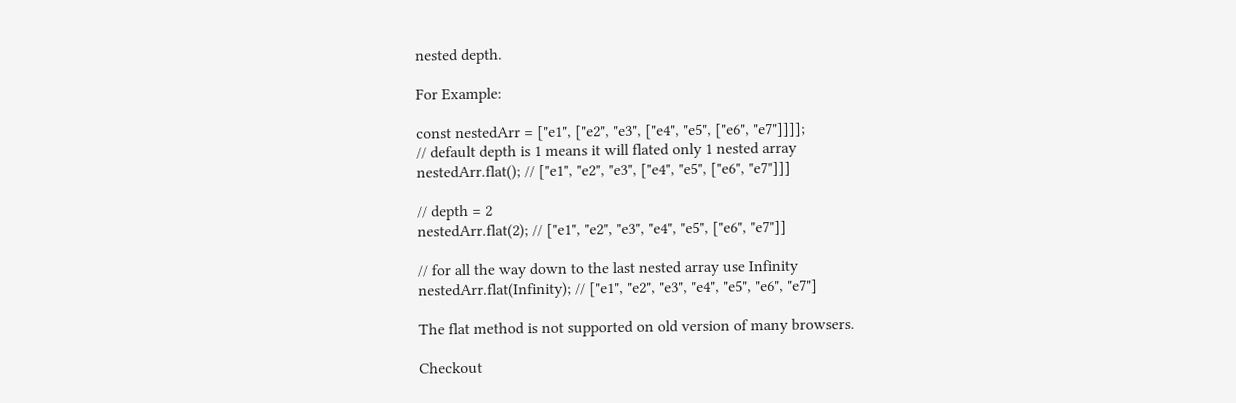nested depth.

For Example:

const nestedArr = ["e1", ["e2", "e3", ["e4", "e5", ["e6", "e7"]]]];
// default depth is 1 means it will flated only 1 nested array
nestedArr.flat(); // ["e1", "e2", "e3", ["e4", "e5", ["e6", "e7"]]]

// depth = 2
nestedArr.flat(2); // ["e1", "e2", "e3", "e4", "e5", ["e6", "e7"]]

// for all the way down to the last nested array use Infinity
nestedArr.flat(Infinity); // ["e1", "e2", "e3", "e4", "e5", "e6", "e7"]

The flat method is not supported on old version of many browsers.

Checkout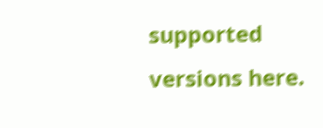supported versions here.